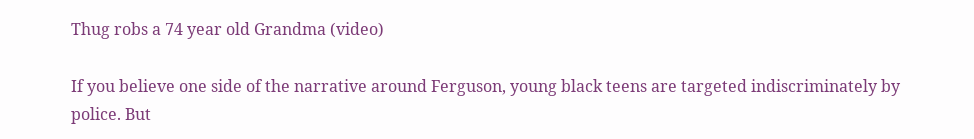Thug robs a 74 year old Grandma (video)

If you believe one side of the narrative around Ferguson, young black teens are targeted indiscriminately by police. But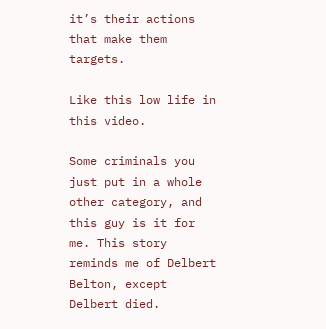it’s their actions that make them targets.

Like this low life in this video.

Some criminals you just put in a whole other category, and this guy is it for me. This story reminds me of Delbert Belton, except Delbert died.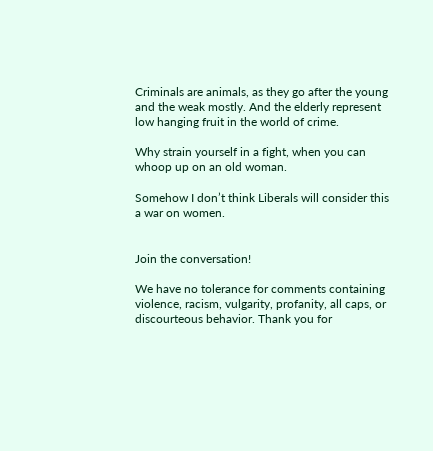Criminals are animals, as they go after the young and the weak mostly. And the elderly represent low hanging fruit in the world of crime.

Why strain yourself in a fight, when you can whoop up on an old woman.

Somehow I don’t think Liberals will consider this a war on women.


Join the conversation!

We have no tolerance for comments containing violence, racism, vulgarity, profanity, all caps, or discourteous behavior. Thank you for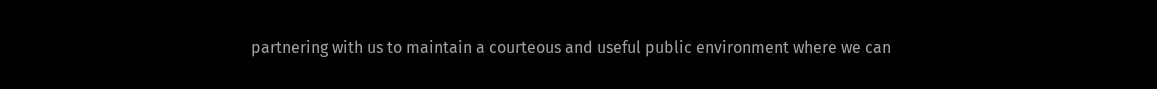partnering with us to maintain a courteous and useful public environment where we can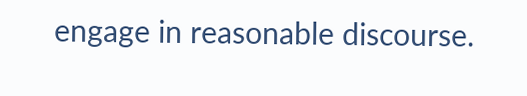engage in reasonable discourse.